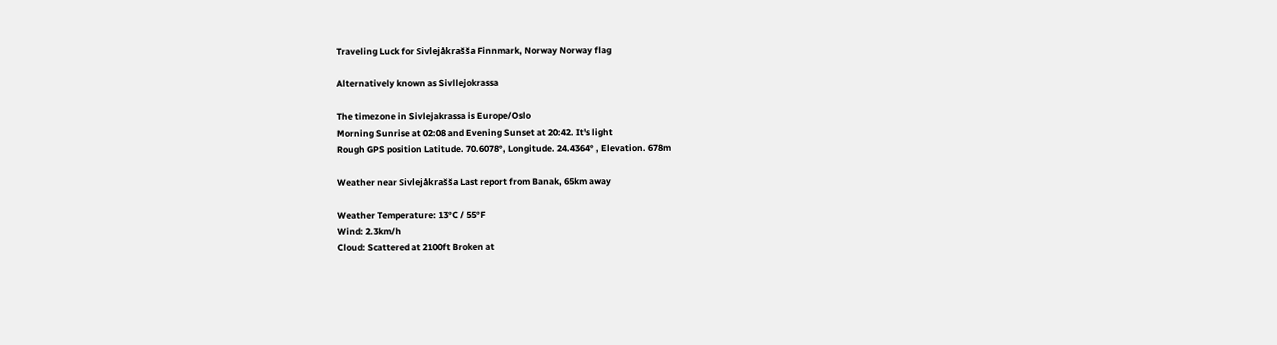Traveling Luck for Sivlejåkrašša Finnmark, Norway Norway flag

Alternatively known as Sivllejokrassa

The timezone in Sivlejakrassa is Europe/Oslo
Morning Sunrise at 02:08 and Evening Sunset at 20:42. It's light
Rough GPS position Latitude. 70.6078°, Longitude. 24.4364° , Elevation. 678m

Weather near Sivlejåkrašša Last report from Banak, 65km away

Weather Temperature: 13°C / 55°F
Wind: 2.3km/h
Cloud: Scattered at 2100ft Broken at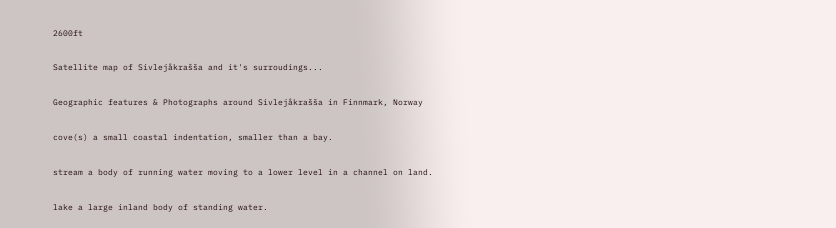2600ft

Satellite map of Sivlejåkrašša and it's surroudings...

Geographic features & Photographs around Sivlejåkrašša in Finnmark, Norway

cove(s) a small coastal indentation, smaller than a bay.

stream a body of running water moving to a lower level in a channel on land.

lake a large inland body of standing water.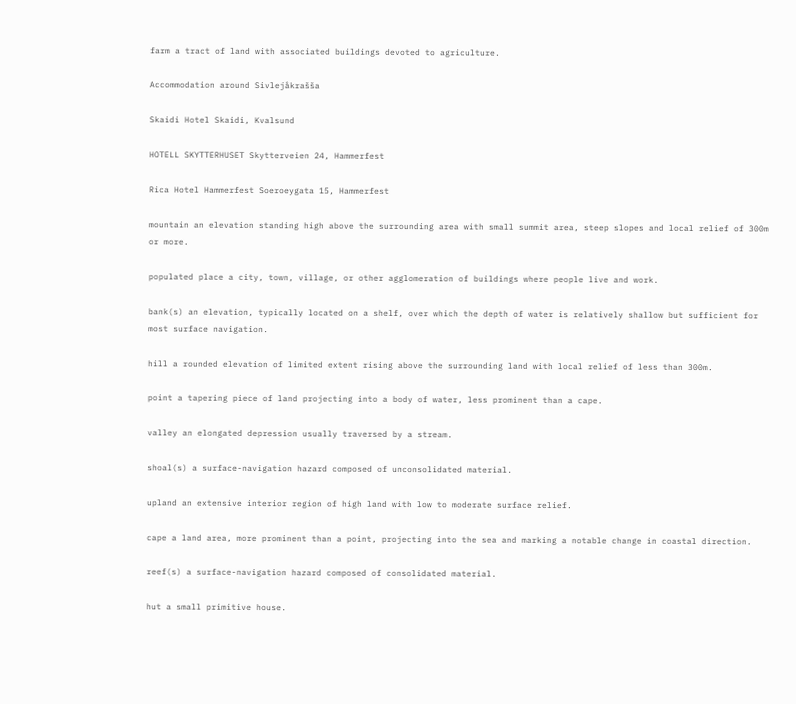farm a tract of land with associated buildings devoted to agriculture.

Accommodation around Sivlejåkrašša

Skaidi Hotel Skaidi, Kvalsund

HOTELL SKYTTERHUSET Skytterveien 24, Hammerfest

Rica Hotel Hammerfest Soeroeygata 15, Hammerfest

mountain an elevation standing high above the surrounding area with small summit area, steep slopes and local relief of 300m or more.

populated place a city, town, village, or other agglomeration of buildings where people live and work.

bank(s) an elevation, typically located on a shelf, over which the depth of water is relatively shallow but sufficient for most surface navigation.

hill a rounded elevation of limited extent rising above the surrounding land with local relief of less than 300m.

point a tapering piece of land projecting into a body of water, less prominent than a cape.

valley an elongated depression usually traversed by a stream.

shoal(s) a surface-navigation hazard composed of unconsolidated material.

upland an extensive interior region of high land with low to moderate surface relief.

cape a land area, more prominent than a point, projecting into the sea and marking a notable change in coastal direction.

reef(s) a surface-navigation hazard composed of consolidated material.

hut a small primitive house.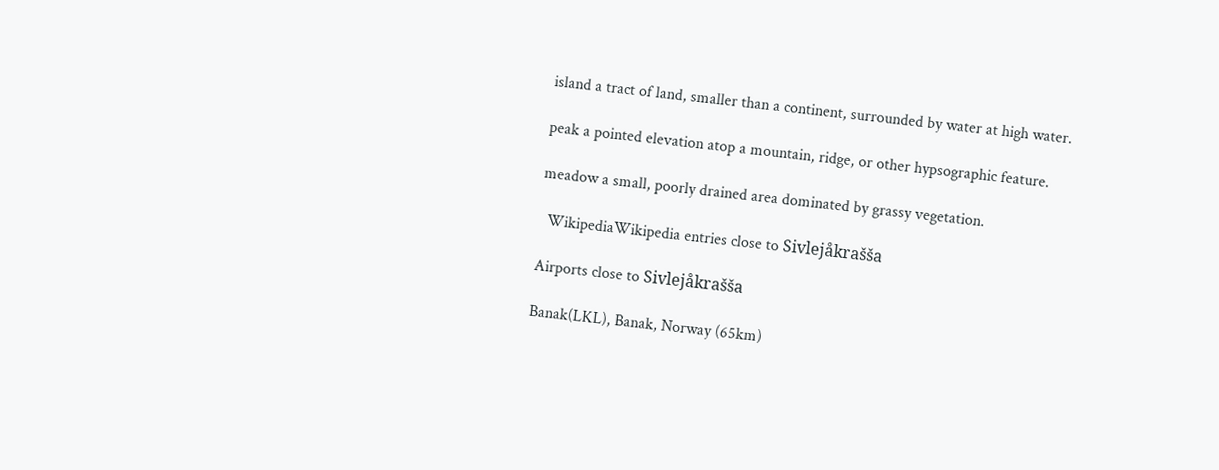island a tract of land, smaller than a continent, surrounded by water at high water.

peak a pointed elevation atop a mountain, ridge, or other hypsographic feature.

meadow a small, poorly drained area dominated by grassy vegetation.

  WikipediaWikipedia entries close to Sivlejåkrašša

Airports close to Sivlejåkrašša

Banak(LKL), Banak, Norway (65km)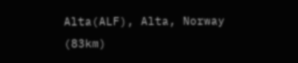Alta(ALF), Alta, Norway (83km)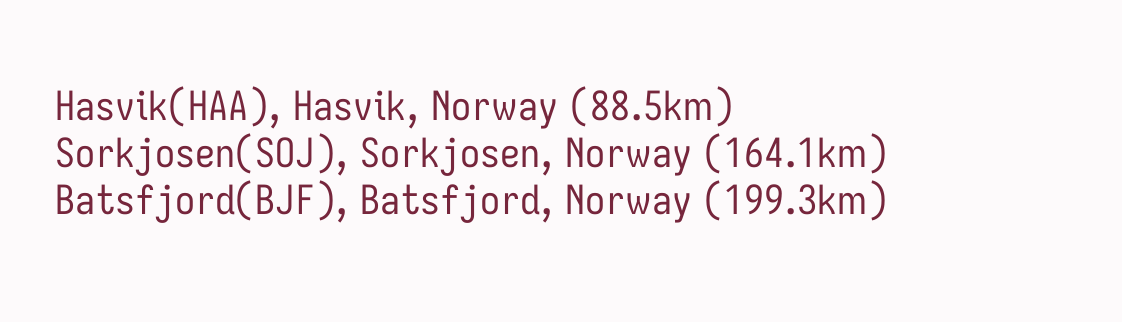Hasvik(HAA), Hasvik, Norway (88.5km)
Sorkjosen(SOJ), Sorkjosen, Norway (164.1km)
Batsfjord(BJF), Batsfjord, Norway (199.3km)